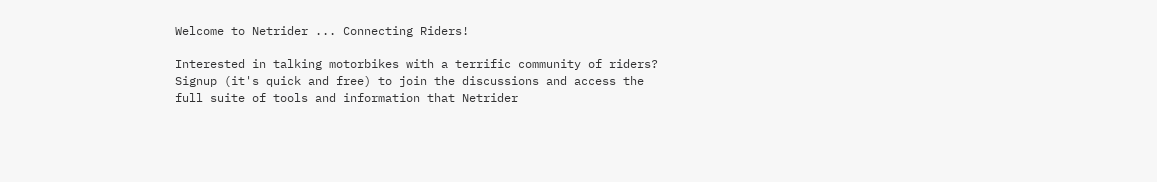Welcome to Netrider ... Connecting Riders!

Interested in talking motorbikes with a terrific community of riders?
Signup (it's quick and free) to join the discussions and access the full suite of tools and information that Netrider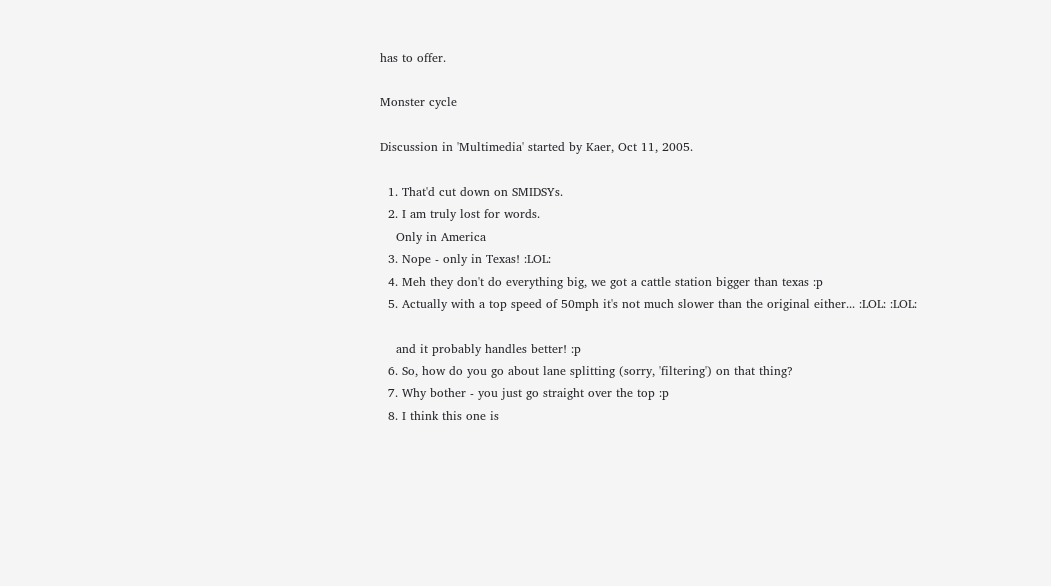has to offer.

Monster cycle

Discussion in 'Multimedia' started by Kaer, Oct 11, 2005.

  1. That'd cut down on SMIDSYs.
  2. I am truly lost for words.
    Only in America
  3. Nope - only in Texas! :LOL:
  4. Meh they don't do everything big, we got a cattle station bigger than texas :p
  5. Actually with a top speed of 50mph it's not much slower than the original either... :LOL: :LOL:

    and it probably handles better! :p
  6. So, how do you go about lane splitting (sorry, 'filtering') on that thing?
  7. Why bother - you just go straight over the top :p
  8. I think this one is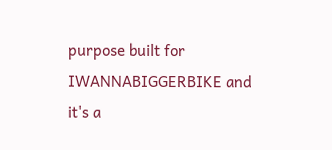purpose built for IWANNABIGGERBIKE and it's a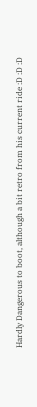Hardly Dangerous to boot, although a bit retro from his current ride :D :D :D